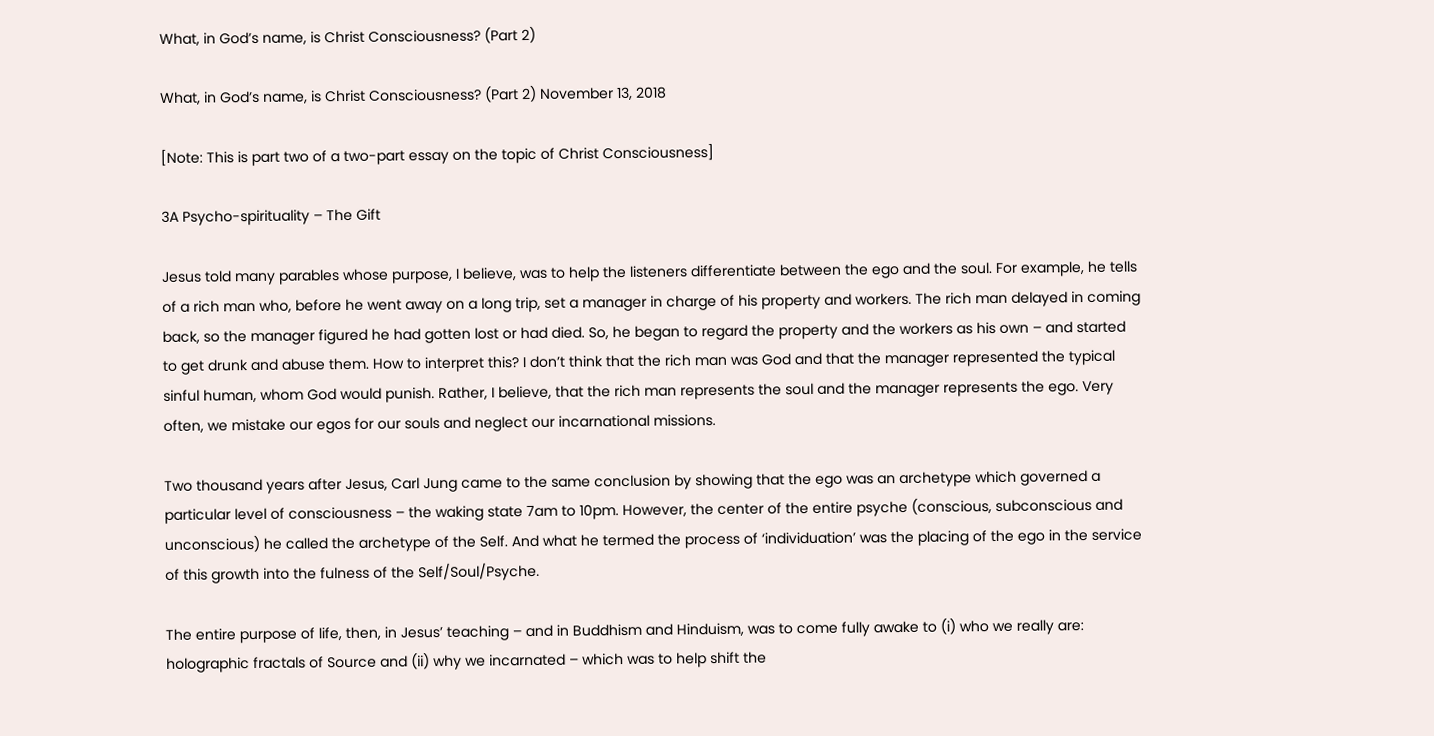What, in God’s name, is Christ Consciousness? (Part 2)

What, in God’s name, is Christ Consciousness? (Part 2) November 13, 2018

[Note: This is part two of a two-part essay on the topic of Christ Consciousness]

3A Psycho-spirituality – The Gift

Jesus told many parables whose purpose, I believe, was to help the listeners differentiate between the ego and the soul. For example, he tells of a rich man who, before he went away on a long trip, set a manager in charge of his property and workers. The rich man delayed in coming back, so the manager figured he had gotten lost or had died. So, he began to regard the property and the workers as his own – and started to get drunk and abuse them. How to interpret this? I don’t think that the rich man was God and that the manager represented the typical sinful human, whom God would punish. Rather, I believe, that the rich man represents the soul and the manager represents the ego. Very often, we mistake our egos for our souls and neglect our incarnational missions.

Two thousand years after Jesus, Carl Jung came to the same conclusion by showing that the ego was an archetype which governed a particular level of consciousness – the waking state 7am to 10pm. However, the center of the entire psyche (conscious, subconscious and unconscious) he called the archetype of the Self. And what he termed the process of ‘individuation’ was the placing of the ego in the service of this growth into the fulness of the Self/Soul/Psyche.

The entire purpose of life, then, in Jesus’ teaching – and in Buddhism and Hinduism, was to come fully awake to (i) who we really are: holographic fractals of Source and (ii) why we incarnated – which was to help shift the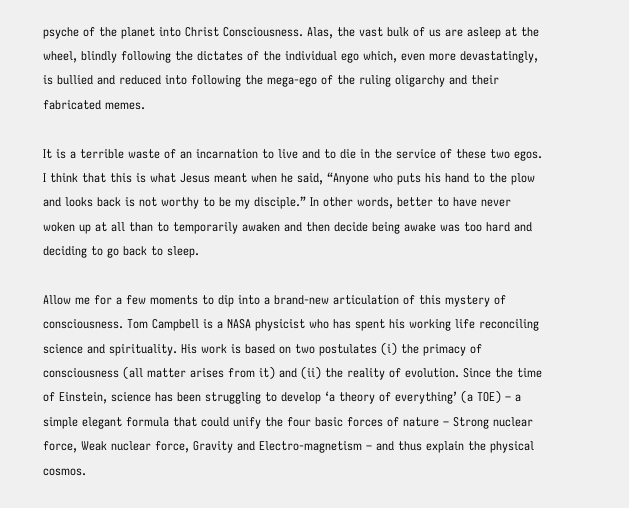psyche of the planet into Christ Consciousness. Alas, the vast bulk of us are asleep at the wheel, blindly following the dictates of the individual ego which, even more devastatingly, is bullied and reduced into following the mega-ego of the ruling oligarchy and their fabricated memes.

It is a terrible waste of an incarnation to live and to die in the service of these two egos. I think that this is what Jesus meant when he said, “Anyone who puts his hand to the plow and looks back is not worthy to be my disciple.” In other words, better to have never woken up at all than to temporarily awaken and then decide being awake was too hard and deciding to go back to sleep.

Allow me for a few moments to dip into a brand-new articulation of this mystery of consciousness. Tom Campbell is a NASA physicist who has spent his working life reconciling science and spirituality. His work is based on two postulates (i) the primacy of consciousness (all matter arises from it) and (ii) the reality of evolution. Since the time of Einstein, science has been struggling to develop ‘a theory of everything’ (a TOE) – a simple elegant formula that could unify the four basic forces of nature – Strong nuclear force, Weak nuclear force, Gravity and Electro-magnetism – and thus explain the physical cosmos.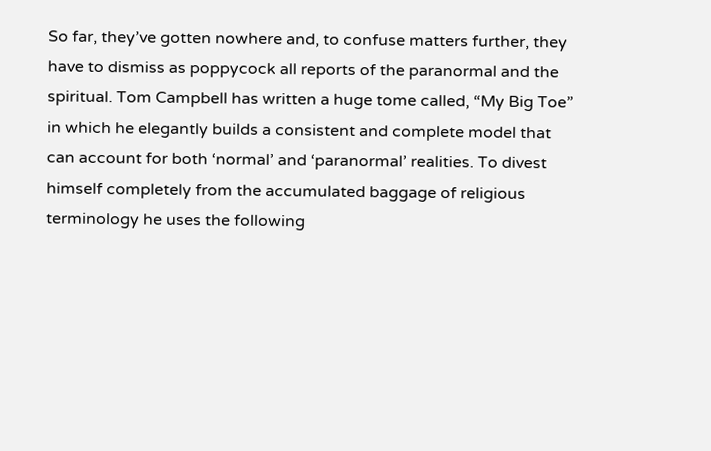So far, they’ve gotten nowhere and, to confuse matters further, they have to dismiss as poppycock all reports of the paranormal and the spiritual. Tom Campbell has written a huge tome called, “My Big Toe” in which he elegantly builds a consistent and complete model that can account for both ‘normal’ and ‘paranormal’ realities. To divest himself completely from the accumulated baggage of religious terminology he uses the following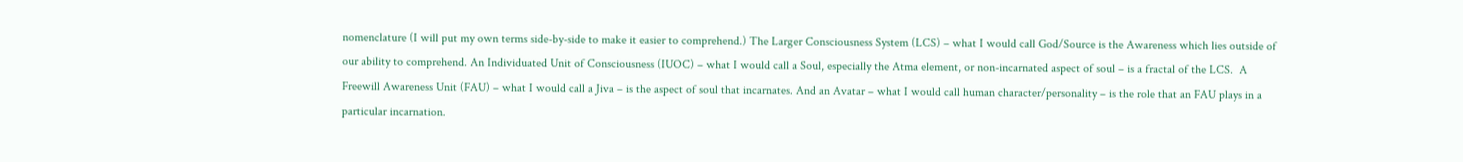nomenclature (I will put my own terms side-by-side to make it easier to comprehend.) The Larger Consciousness System (LCS) – what I would call God/Source is the Awareness which lies outside of our ability to comprehend. An Individuated Unit of Consciousness (IUOC) – what I would call a Soul, especially the Atma element, or non-incarnated aspect of soul – is a fractal of the LCS.  A Freewill Awareness Unit (FAU) – what I would call a Jiva – is the aspect of soul that incarnates. And an Avatar – what I would call human character/personality – is the role that an FAU plays in a particular incarnation.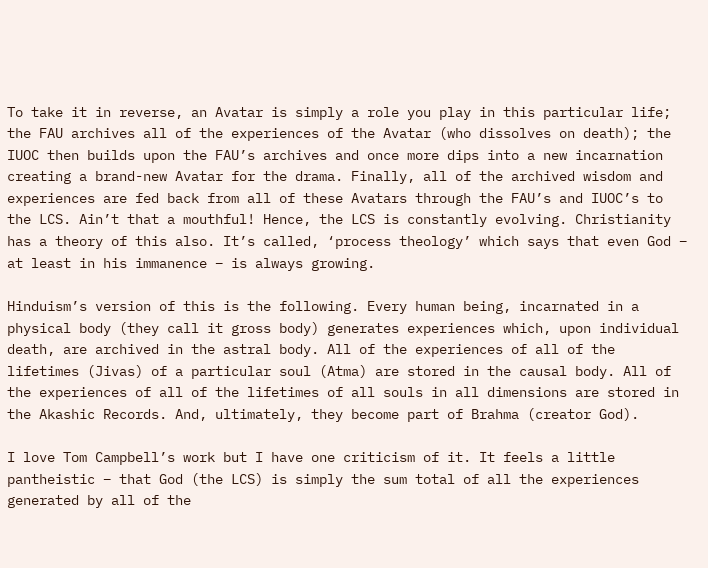To take it in reverse, an Avatar is simply a role you play in this particular life; the FAU archives all of the experiences of the Avatar (who dissolves on death); the IUOC then builds upon the FAU’s archives and once more dips into a new incarnation creating a brand-new Avatar for the drama. Finally, all of the archived wisdom and experiences are fed back from all of these Avatars through the FAU’s and IUOC’s to the LCS. Ain’t that a mouthful! Hence, the LCS is constantly evolving. Christianity has a theory of this also. It’s called, ‘process theology’ which says that even God – at least in his immanence – is always growing.

Hinduism’s version of this is the following. Every human being, incarnated in a physical body (they call it gross body) generates experiences which, upon individual death, are archived in the astral body. All of the experiences of all of the lifetimes (Jivas) of a particular soul (Atma) are stored in the causal body. All of the experiences of all of the lifetimes of all souls in all dimensions are stored in the Akashic Records. And, ultimately, they become part of Brahma (creator God).

I love Tom Campbell’s work but I have one criticism of it. It feels a little pantheistic – that God (the LCS) is simply the sum total of all the experiences generated by all of the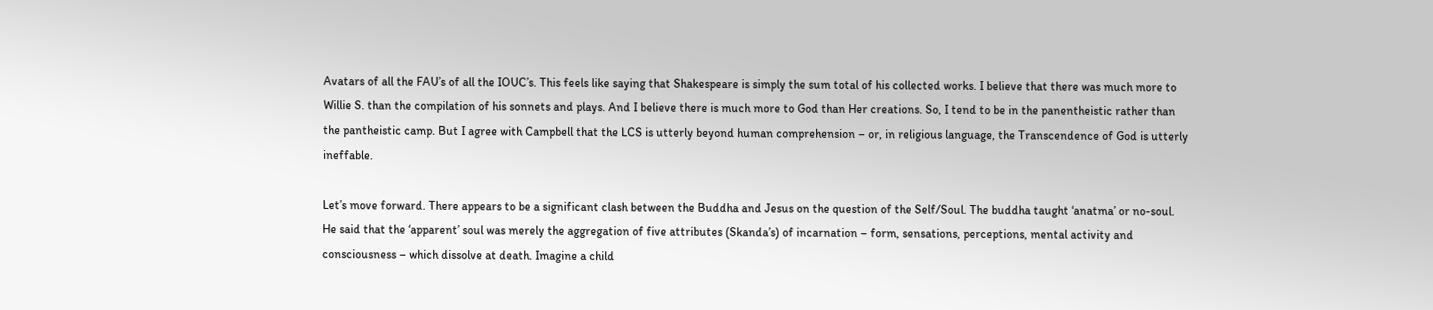Avatars of all the FAU’s of all the IOUC’s. This feels like saying that Shakespeare is simply the sum total of his collected works. I believe that there was much more to Willie S. than the compilation of his sonnets and plays. And I believe there is much more to God than Her creations. So, I tend to be in the panentheistic rather than the pantheistic camp. But I agree with Campbell that the LCS is utterly beyond human comprehension – or, in religious language, the Transcendence of God is utterly ineffable.

Let’s move forward. There appears to be a significant clash between the Buddha and Jesus on the question of the Self/Soul. The buddha taught ‘anatma’ or no-soul. He said that the ‘apparent’ soul was merely the aggregation of five attributes (Skanda’s) of incarnation – form, sensations, perceptions, mental activity and consciousness – which dissolve at death. Imagine a child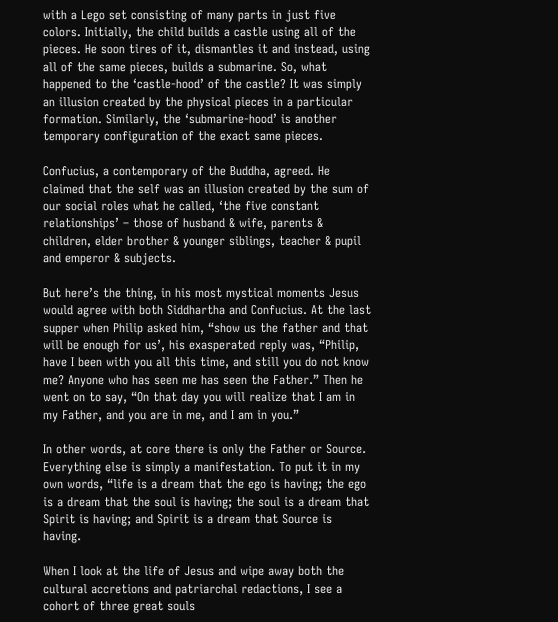with a Lego set consisting of many parts in just five colors. Initially, the child builds a castle using all of the pieces. He soon tires of it, dismantles it and instead, using all of the same pieces, builds a submarine. So, what happened to the ‘castle-hood’ of the castle? It was simply an illusion created by the physical pieces in a particular formation. Similarly, the ‘submarine-hood’ is another temporary configuration of the exact same pieces.

Confucius, a contemporary of the Buddha, agreed. He claimed that the self was an illusion created by the sum of our social roles what he called, ‘the five constant relationships’ – those of husband & wife, parents & children, elder brother & younger siblings, teacher & pupil and emperor & subjects.

But here’s the thing, in his most mystical moments Jesus would agree with both Siddhartha and Confucius. At the last supper when Philip asked him, “show us the father and that will be enough for us’, his exasperated reply was, “Philip, have I been with you all this time, and still you do not know me? Anyone who has seen me has seen the Father.” Then he went on to say, “On that day you will realize that I am in my Father, and you are in me, and I am in you.”

In other words, at core there is only the Father or Source. Everything else is simply a manifestation. To put it in my own words, “life is a dream that the ego is having; the ego is a dream that the soul is having; the soul is a dream that Spirit is having; and Spirit is a dream that Source is having.

When I look at the life of Jesus and wipe away both the cultural accretions and patriarchal redactions, I see a cohort of three great souls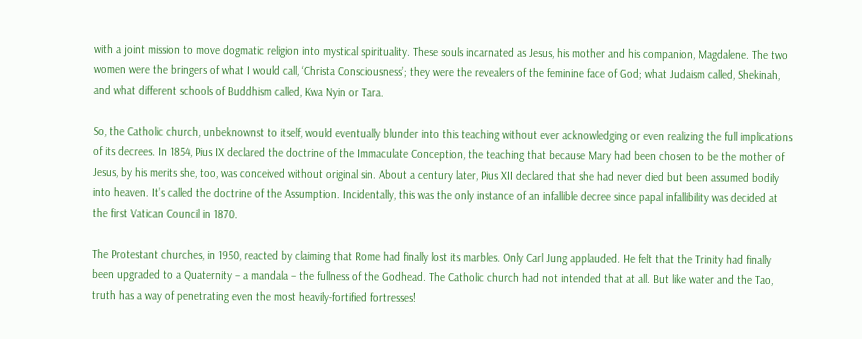with a joint mission to move dogmatic religion into mystical spirituality. These souls incarnated as Jesus, his mother and his companion, Magdalene. The two women were the bringers of what I would call, ‘Christa Consciousness’; they were the revealers of the feminine face of God; what Judaism called, Shekinah, and what different schools of Buddhism called, Kwa Nyin or Tara.

So, the Catholic church, unbeknownst to itself, would eventually blunder into this teaching without ever acknowledging or even realizing the full implications of its decrees. In 1854, Pius IX declared the doctrine of the Immaculate Conception, the teaching that because Mary had been chosen to be the mother of Jesus, by his merits she, too, was conceived without original sin. About a century later, Pius XII declared that she had never died but been assumed bodily into heaven. It’s called the doctrine of the Assumption. Incidentally, this was the only instance of an infallible decree since papal infallibility was decided at the first Vatican Council in 1870.

The Protestant churches, in 1950, reacted by claiming that Rome had finally lost its marbles. Only Carl Jung applauded. He felt that the Trinity had finally been upgraded to a Quaternity – a mandala – the fullness of the Godhead. The Catholic church had not intended that at all. But like water and the Tao, truth has a way of penetrating even the most heavily-fortified fortresses!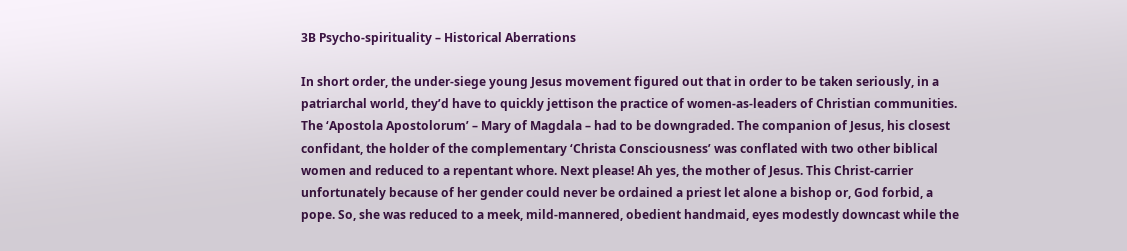3B Psycho-spirituality – Historical Aberrations

In short order, the under-siege young Jesus movement figured out that in order to be taken seriously, in a patriarchal world, they’d have to quickly jettison the practice of women-as-leaders of Christian communities. The ‘Apostola Apostolorum’ – Mary of Magdala – had to be downgraded. The companion of Jesus, his closest confidant, the holder of the complementary ‘Christa Consciousness’ was conflated with two other biblical women and reduced to a repentant whore. Next please! Ah yes, the mother of Jesus. This Christ-carrier unfortunately because of her gender could never be ordained a priest let alone a bishop or, God forbid, a pope. So, she was reduced to a meek, mild-mannered, obedient handmaid, eyes modestly downcast while the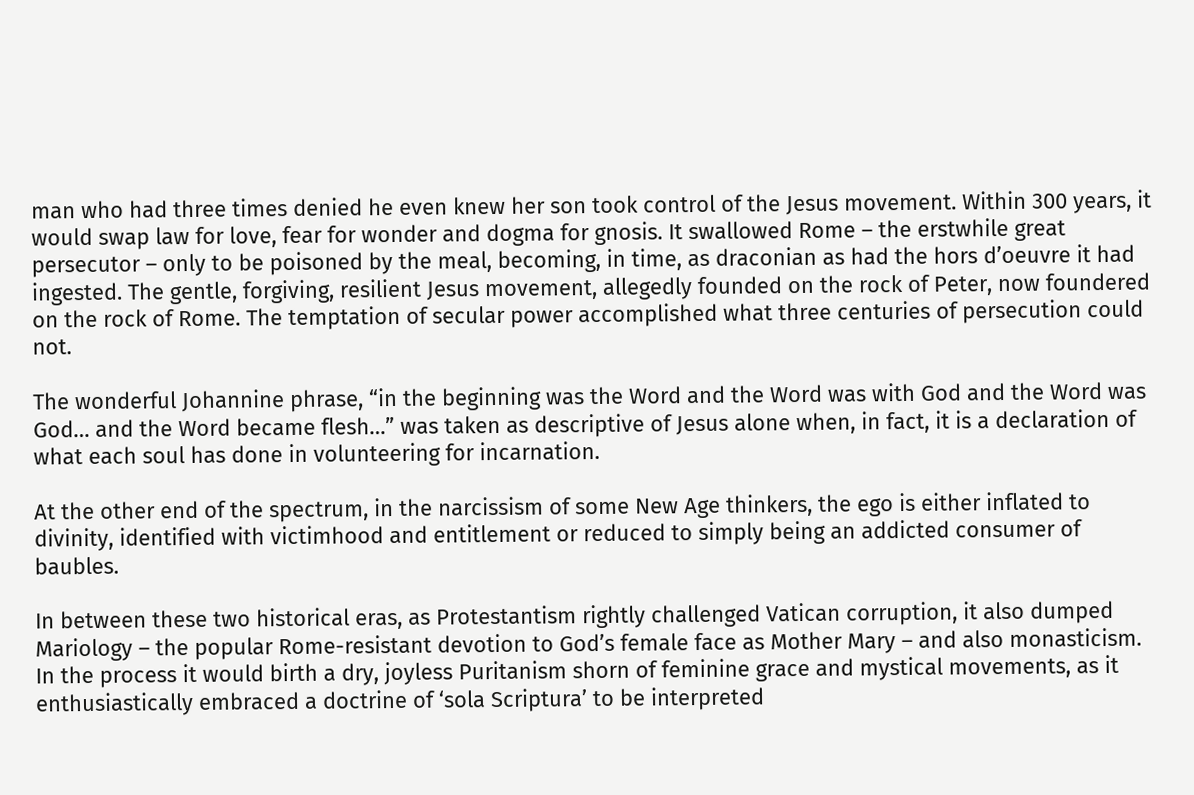man who had three times denied he even knew her son took control of the Jesus movement. Within 300 years, it would swap law for love, fear for wonder and dogma for gnosis. It swallowed Rome – the erstwhile great persecutor – only to be poisoned by the meal, becoming, in time, as draconian as had the hors d’oeuvre it had ingested. The gentle, forgiving, resilient Jesus movement, allegedly founded on the rock of Peter, now foundered on the rock of Rome. The temptation of secular power accomplished what three centuries of persecution could not.

The wonderful Johannine phrase, “in the beginning was the Word and the Word was with God and the Word was God… and the Word became flesh…” was taken as descriptive of Jesus alone when, in fact, it is a declaration of what each soul has done in volunteering for incarnation.

At the other end of the spectrum, in the narcissism of some New Age thinkers, the ego is either inflated to divinity, identified with victimhood and entitlement or reduced to simply being an addicted consumer of baubles.

In between these two historical eras, as Protestantism rightly challenged Vatican corruption, it also dumped Mariology – the popular Rome-resistant devotion to God’s female face as Mother Mary – and also monasticism. In the process it would birth a dry, joyless Puritanism shorn of feminine grace and mystical movements, as it enthusiastically embraced a doctrine of ‘sola Scriptura’ to be interpreted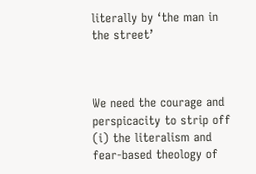literally by ‘the man in the street’



We need the courage and perspicacity to strip off (i) the literalism and fear-based theology of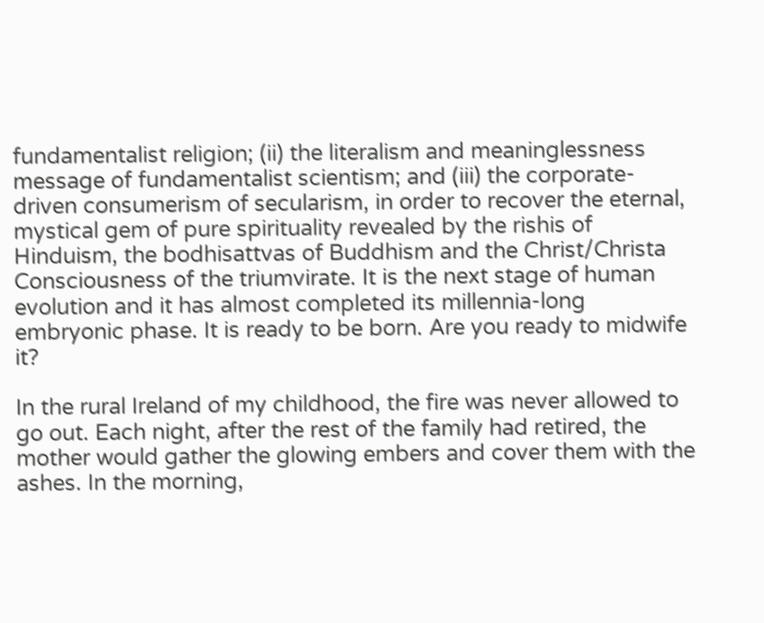fundamentalist religion; (ii) the literalism and meaninglessness message of fundamentalist scientism; and (iii) the corporate-driven consumerism of secularism, in order to recover the eternal, mystical gem of pure spirituality revealed by the rishis of Hinduism, the bodhisattvas of Buddhism and the Christ/Christa Consciousness of the triumvirate. It is the next stage of human evolution and it has almost completed its millennia-long embryonic phase. It is ready to be born. Are you ready to midwife it?

In the rural Ireland of my childhood, the fire was never allowed to go out. Each night, after the rest of the family had retired, the mother would gather the glowing embers and cover them with the ashes. In the morning,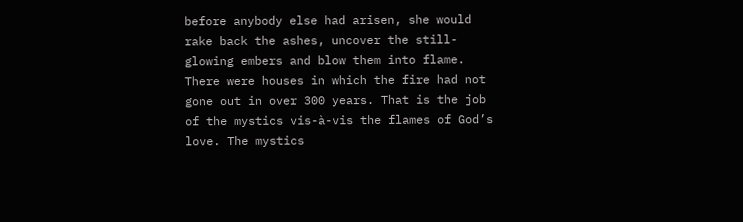before anybody else had arisen, she would rake back the ashes, uncover the still-glowing embers and blow them into flame. There were houses in which the fire had not gone out in over 300 years. That is the job of the mystics vis-à-vis the flames of God’s love. The mystics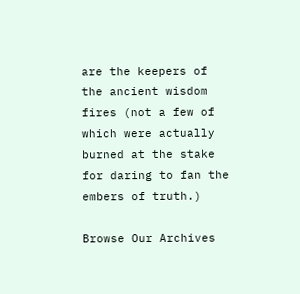are the keepers of the ancient wisdom fires (not a few of which were actually burned at the stake for daring to fan the embers of truth.)

Browse Our Archives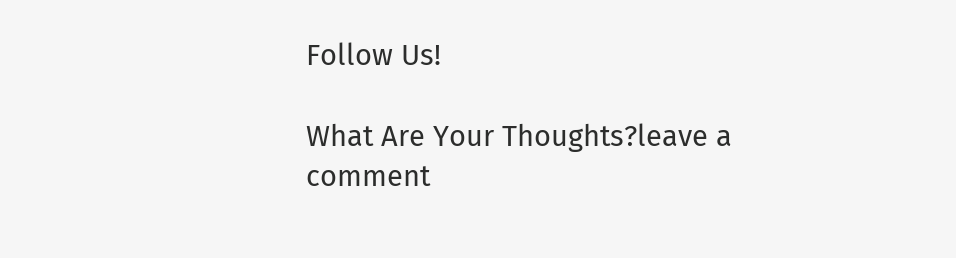Follow Us!

What Are Your Thoughts?leave a comment